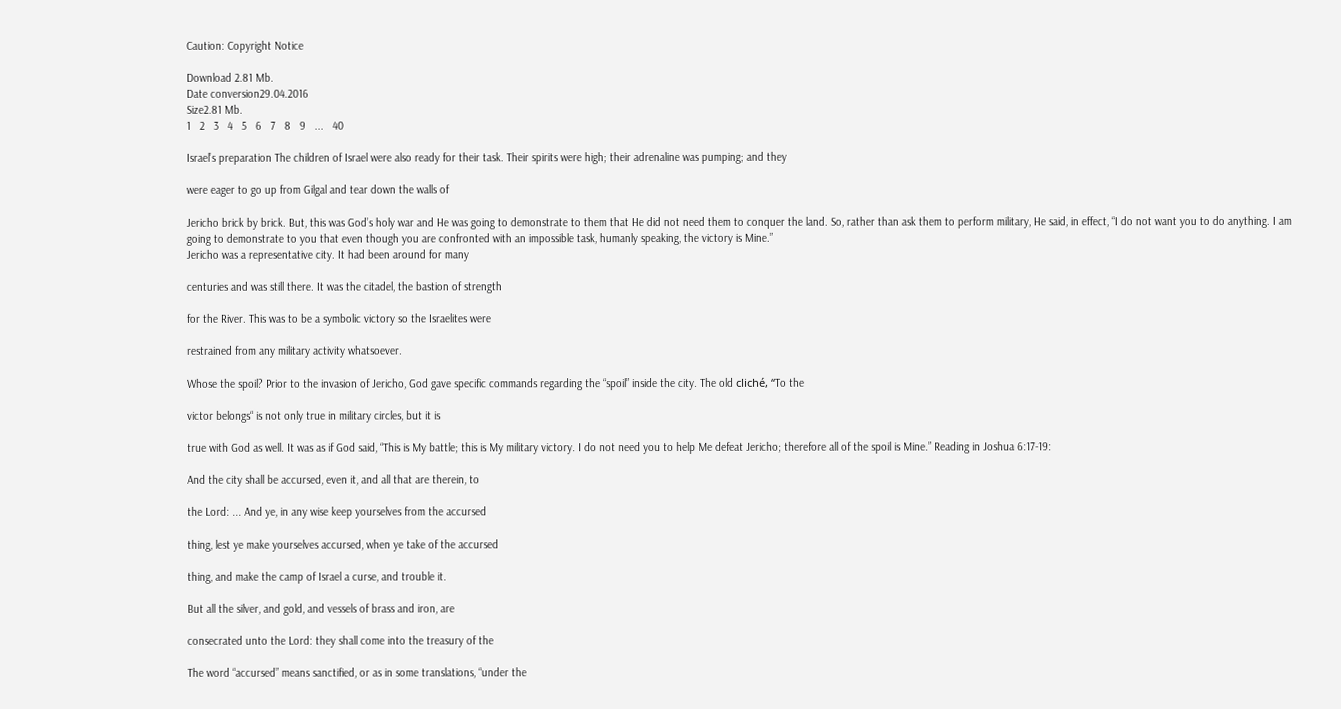Caution: Copyright Notice

Download 2.81 Mb.
Date conversion29.04.2016
Size2.81 Mb.
1   2   3   4   5   6   7   8   9   ...   40

Israel’s preparation The children of Israel were also ready for their task. Their spirits were high; their adrenaline was pumping; and they

were eager to go up from Gilgal and tear down the walls of

Jericho brick by brick. But, this was God’s holy war and He was going to demonstrate to them that He did not need them to conquer the land. So, rather than ask them to perform military, He said, in effect, “I do not want you to do anything. I am going to demonstrate to you that even though you are confronted with an impossible task, humanly speaking, the victory is Mine.”
Jericho was a representative city. It had been around for many

centuries and was still there. It was the citadel, the bastion of strength

for the River. This was to be a symbolic victory so the Israelites were

restrained from any military activity whatsoever.

Whose the spoil? Prior to the invasion of Jericho, God gave specific commands regarding the “spoil” inside the city. The old cliché, “To the

victor belongs“ is not only true in military circles, but it is

true with God as well. It was as if God said, “This is My battle; this is My military victory. I do not need you to help Me defeat Jericho; therefore all of the spoil is Mine.” Reading in Joshua 6:17-19:

And the city shall be accursed, even it, and all that are therein, to

the Lord: ... And ye, in any wise keep yourselves from the accursed

thing, lest ye make yourselves accursed, when ye take of the accursed

thing, and make the camp of Israel a curse, and trouble it.

But all the silver, and gold, and vessels of brass and iron, are

consecrated unto the Lord: they shall come into the treasury of the

The word “accursed” means sanctified, or as in some translations, “under the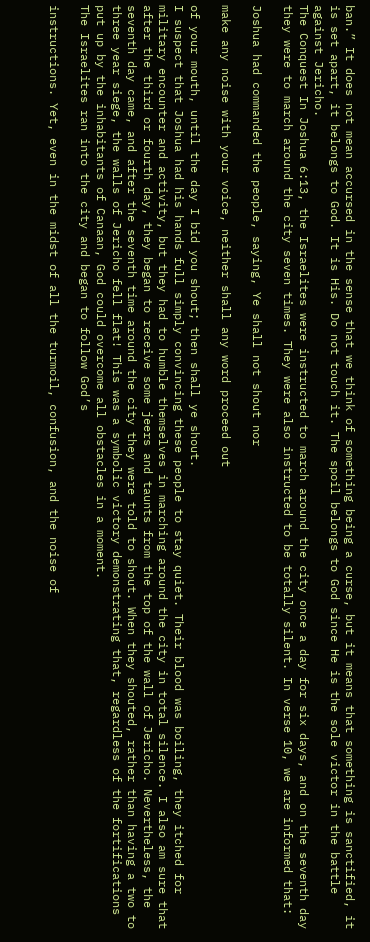ban.” It does not mean accursed in the sense that we think of something being a curse, but it means that something is sanctified, it is set apart, it belongs to God. It is His. Do not touch it. The spoil belongs to God since He is the sole victor in the battle against Jericho.
The Conquest In Joshua 6:13, the Israelites were instructed to march around the city once a day for six days, and on the seventh day they were to march around the city seven times. They were also instructed to be totally silent. In verse 10, we are informed that:

Joshua had commanded the people, saying, Ye shall not shout nor

make any noise with your voice, neither shall any word proceed out

of your mouth, until the day I bid you shout; then shall ye shout.
I suspect that Joshua had his hands full simply convincing these people to stay quiet. Their blood was boiling, they itched for military encounter and activity, but they had to humble themselves in marching around the city in total silence. I also am sure that after the third or fourth day, they began to receive some jeers and taunts from the top of the wall of Jericho. Nevertheless, the seventh day came, and after the seventh time around the city they were told to shout. When they shouted, rather than having a two to three year siege, the walls of Jericho fell flat! This was a symbolic victory demonstrating that, regardless of the fortifications put up by the inhabitants of Canaan, God could overcome all obstacles in a moment.
The Israelites ran into the city and began to follow God’s

instructions. Yet, even in the midst of all the turmoil, confusion, and the noise of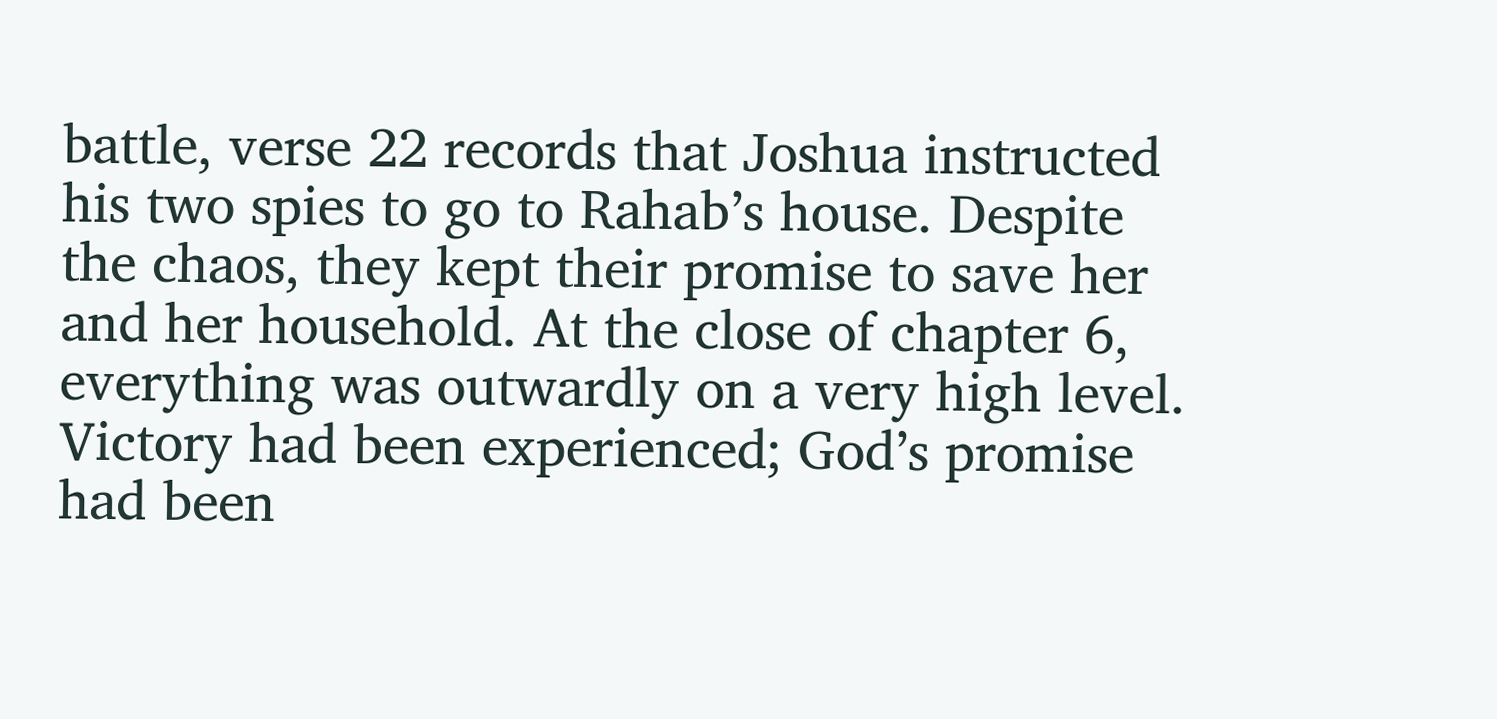battle, verse 22 records that Joshua instructed his two spies to go to Rahab’s house. Despite the chaos, they kept their promise to save her and her household. At the close of chapter 6, everything was outwardly on a very high level. Victory had been experienced; God’s promise had been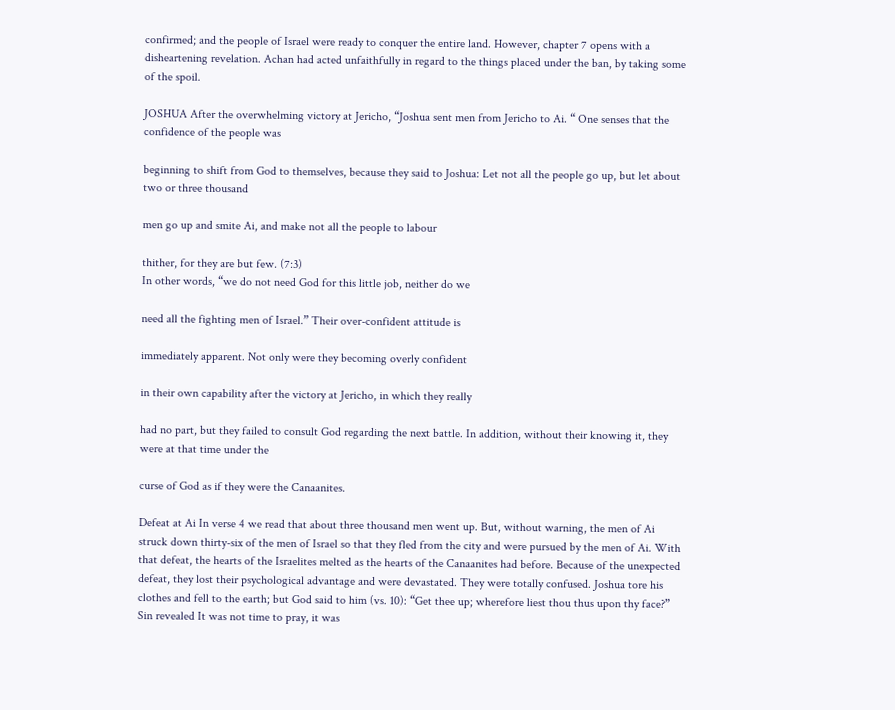confirmed; and the people of Israel were ready to conquer the entire land. However, chapter 7 opens with a disheartening revelation. Achan had acted unfaithfully in regard to the things placed under the ban, by taking some of the spoil.

JOSHUA After the overwhelming victory at Jericho, “Joshua sent men from Jericho to Ai. “ One senses that the confidence of the people was

beginning to shift from God to themselves, because they said to Joshua: Let not all the people go up, but let about two or three thousand

men go up and smite Ai, and make not all the people to labour

thither, for they are but few. (7:3)
In other words, “we do not need God for this little job, neither do we

need all the fighting men of Israel.” Their over-confident attitude is

immediately apparent. Not only were they becoming overly confident

in their own capability after the victory at Jericho, in which they really

had no part, but they failed to consult God regarding the next battle. In addition, without their knowing it, they were at that time under the

curse of God as if they were the Canaanites.

Defeat at Ai In verse 4 we read that about three thousand men went up. But, without warning, the men of Ai struck down thirty-six of the men of Israel so that they fled from the city and were pursued by the men of Ai. With that defeat, the hearts of the Israelites melted as the hearts of the Canaanites had before. Because of the unexpected defeat, they lost their psychological advantage and were devastated. They were totally confused. Joshua tore his clothes and fell to the earth; but God said to him (vs. 10): “Get thee up; wherefore liest thou thus upon thy face?”
Sin revealed It was not time to pray, it was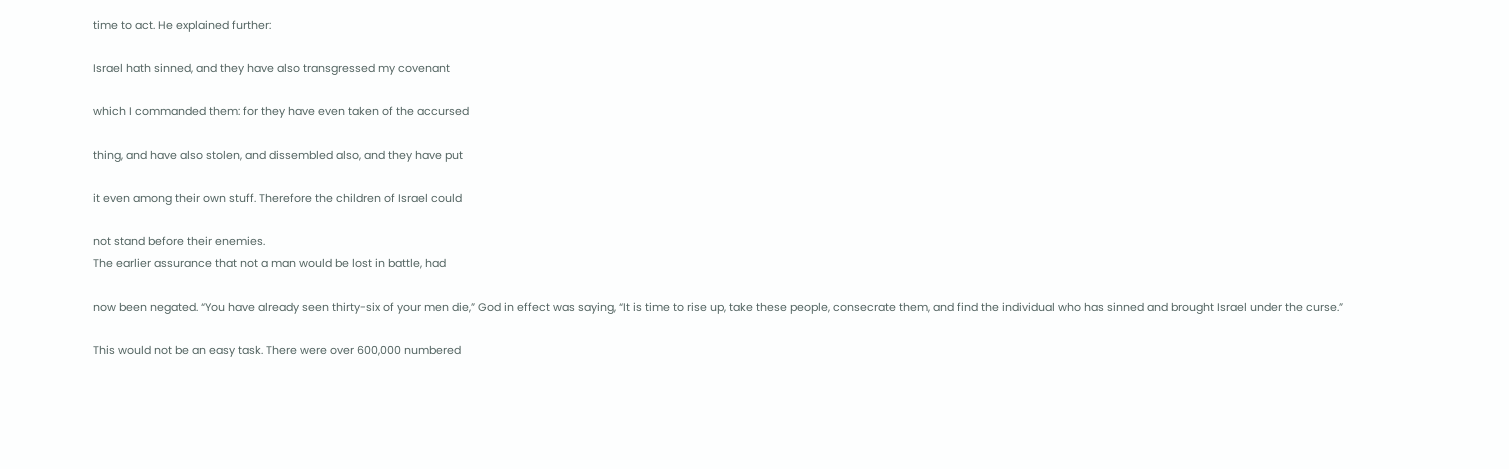time to act. He explained further:

Israel hath sinned, and they have also transgressed my covenant

which I commanded them: for they have even taken of the accursed

thing, and have also stolen, and dissembled also, and they have put

it even among their own stuff. Therefore the children of Israel could

not stand before their enemies.
The earlier assurance that not a man would be lost in battle, had

now been negated. “You have already seen thirty-six of your men die,” God in effect was saying, “It is time to rise up, take these people, consecrate them, and find the individual who has sinned and brought Israel under the curse.”

This would not be an easy task. There were over 600,000 numbered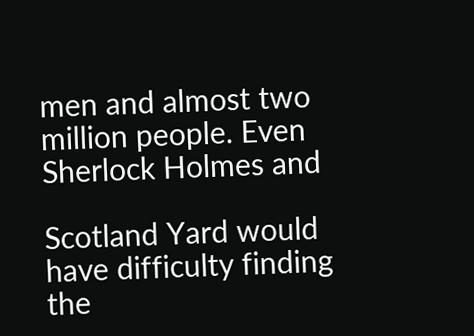men and almost two million people. Even Sherlock Holmes and

Scotland Yard would have difficulty finding the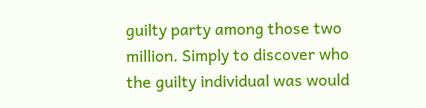guilty party among those two million. Simply to discover who the guilty individual was would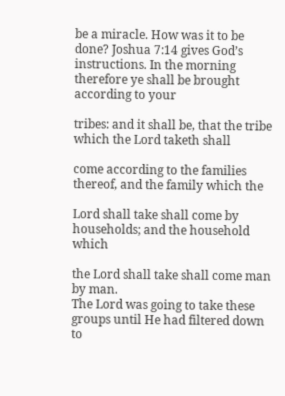be a miracle. How was it to be done? Joshua 7:14 gives God’s instructions. In the morning therefore ye shall be brought according to your

tribes: and it shall be, that the tribe which the Lord taketh shall

come according to the families thereof, and the family which the

Lord shall take shall come by households; and the household which

the Lord shall take shall come man by man.
The Lord was going to take these groups until He had filtered down to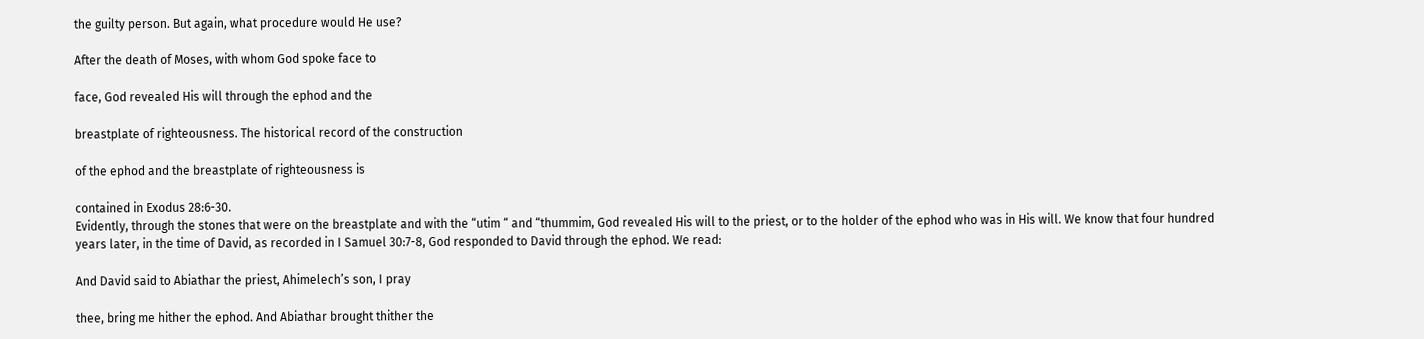the guilty person. But again, what procedure would He use?

After the death of Moses, with whom God spoke face to

face, God revealed His will through the ephod and the

breastplate of righteousness. The historical record of the construction

of the ephod and the breastplate of righteousness is

contained in Exodus 28:6-30.
Evidently, through the stones that were on the breastplate and with the “utim “ and “thummim, God revealed His will to the priest, or to the holder of the ephod who was in His will. We know that four hundred years later, in the time of David, as recorded in I Samuel 30:7-8, God responded to David through the ephod. We read:

And David said to Abiathar the priest, Ahimelech’s son, I pray

thee, bring me hither the ephod. And Abiathar brought thither the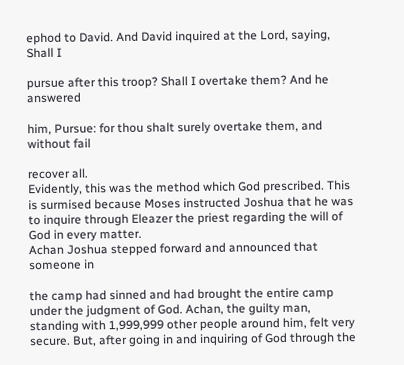ephod to David. And David inquired at the Lord, saying, Shall I

pursue after this troop? Shall I overtake them? And he answered

him, Pursue: for thou shalt surely overtake them, and without fail

recover all.
Evidently, this was the method which God prescribed. This is surmised because Moses instructed Joshua that he was to inquire through Eleazer the priest regarding the will of God in every matter.
Achan Joshua stepped forward and announced that someone in

the camp had sinned and had brought the entire camp under the judgment of God. Achan, the guilty man, standing with 1,999,999 other people around him, felt very secure. But, after going in and inquiring of God through the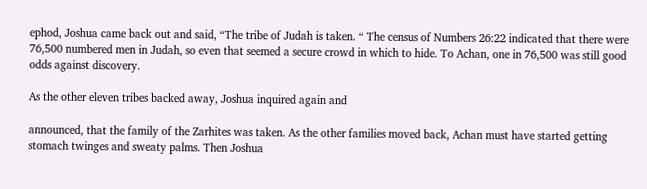ephod, Joshua came back out and said, “The tribe of Judah is taken. “ The census of Numbers 26:22 indicated that there were 76,500 numbered men in Judah, so even that seemed a secure crowd in which to hide. To Achan, one in 76,500 was still good odds against discovery.

As the other eleven tribes backed away, Joshua inquired again and

announced, that the family of the Zarhites was taken. As the other families moved back, Achan must have started getting stomach twinges and sweaty palms. Then Joshua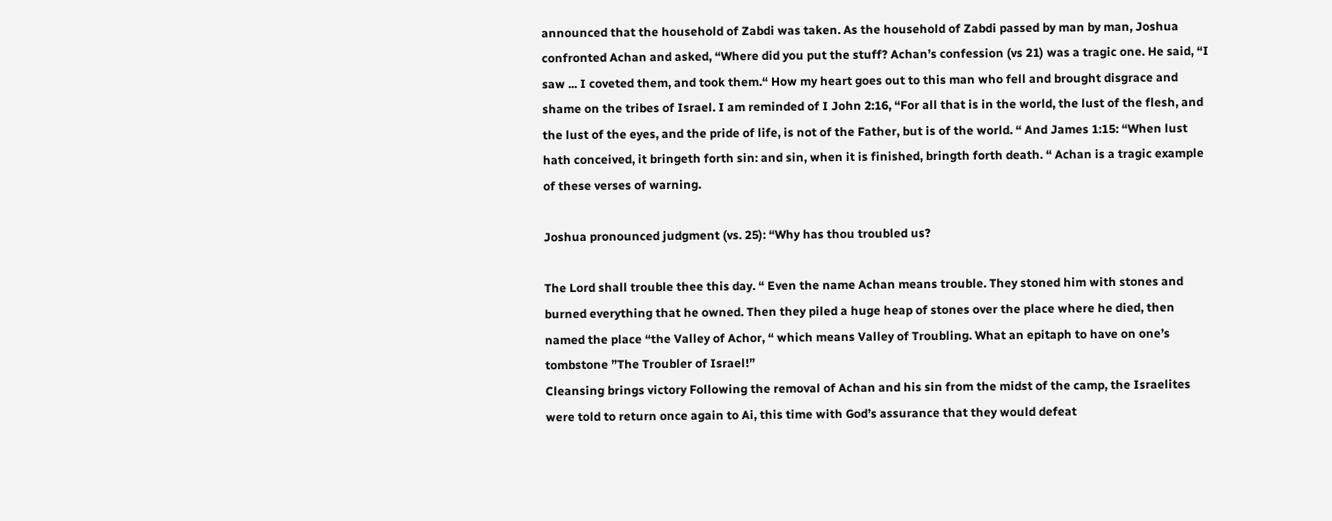announced that the household of Zabdi was taken. As the household of Zabdi passed by man by man, Joshua confronted Achan and asked, “Where did you put the stuff? Achan’s confession (vs 21) was a tragic one. He said, “I saw ... I coveted them, and took them.“ How my heart goes out to this man who fell and brought disgrace and shame on the tribes of Israel. I am reminded of I John 2:16, “For all that is in the world, the lust of the flesh, and the lust of the eyes, and the pride of life, is not of the Father, but is of the world. “ And James 1:15: “When lust hath conceived, it bringeth forth sin: and sin, when it is finished, bringth forth death. “ Achan is a tragic example of these verses of warning.

Joshua pronounced judgment (vs. 25): “Why has thou troubled us?

The Lord shall trouble thee this day. “ Even the name Achan means trouble. They stoned him with stones and burned everything that he owned. Then they piled a huge heap of stones over the place where he died, then named the place “the Valley of Achor, “ which means Valley of Troubling. What an epitaph to have on one’s tombstone ”The Troubler of Israel!”
Cleansing brings victory Following the removal of Achan and his sin from the midst of the camp, the Israelites were told to return once again to Ai, this time with God’s assurance that they would defeat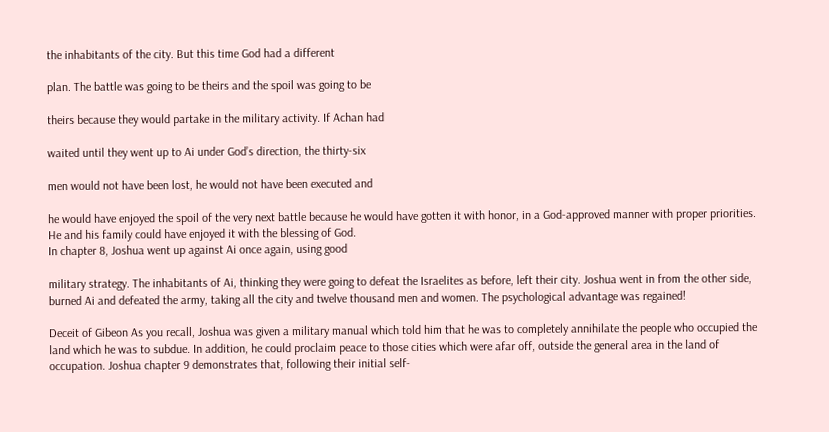the inhabitants of the city. But this time God had a different

plan. The battle was going to be theirs and the spoil was going to be

theirs because they would partake in the military activity. If Achan had

waited until they went up to Ai under God’s direction, the thirty-six

men would not have been lost, he would not have been executed and

he would have enjoyed the spoil of the very next battle because he would have gotten it with honor, in a God-approved manner with proper priorities. He and his family could have enjoyed it with the blessing of God.
In chapter 8, Joshua went up against Ai once again, using good

military strategy. The inhabitants of Ai, thinking they were going to defeat the Israelites as before, left their city. Joshua went in from the other side, burned Ai and defeated the army, taking all the city and twelve thousand men and women. The psychological advantage was regained!

Deceit of Gibeon As you recall, Joshua was given a military manual which told him that he was to completely annihilate the people who occupied the land which he was to subdue. In addition, he could proclaim peace to those cities which were afar off, outside the general area in the land of occupation. Joshua chapter 9 demonstrates that, following their initial self-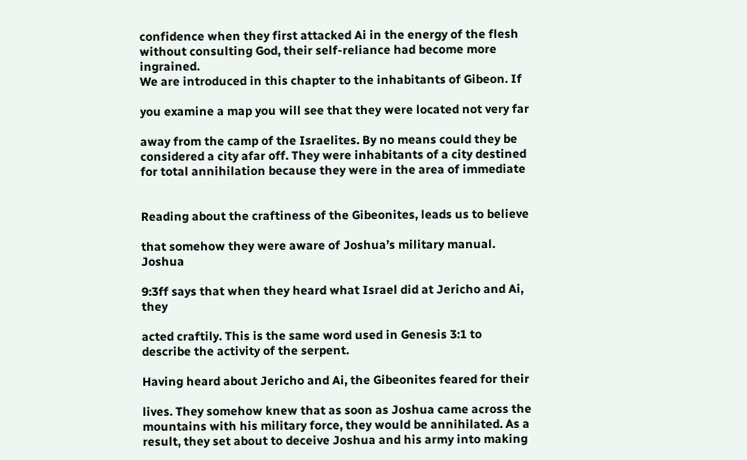confidence when they first attacked Ai in the energy of the flesh without consulting God, their self-reliance had become more ingrained.
We are introduced in this chapter to the inhabitants of Gibeon. If

you examine a map you will see that they were located not very far

away from the camp of the Israelites. By no means could they be considered a city afar off. They were inhabitants of a city destined for total annihilation because they were in the area of immediate


Reading about the craftiness of the Gibeonites, leads us to believe

that somehow they were aware of Joshua’s military manual. Joshua

9:3ff says that when they heard what Israel did at Jericho and Ai, they

acted craftily. This is the same word used in Genesis 3:1 to describe the activity of the serpent.

Having heard about Jericho and Ai, the Gibeonites feared for their

lives. They somehow knew that as soon as Joshua came across the mountains with his military force, they would be annihilated. As a result, they set about to deceive Joshua and his army into making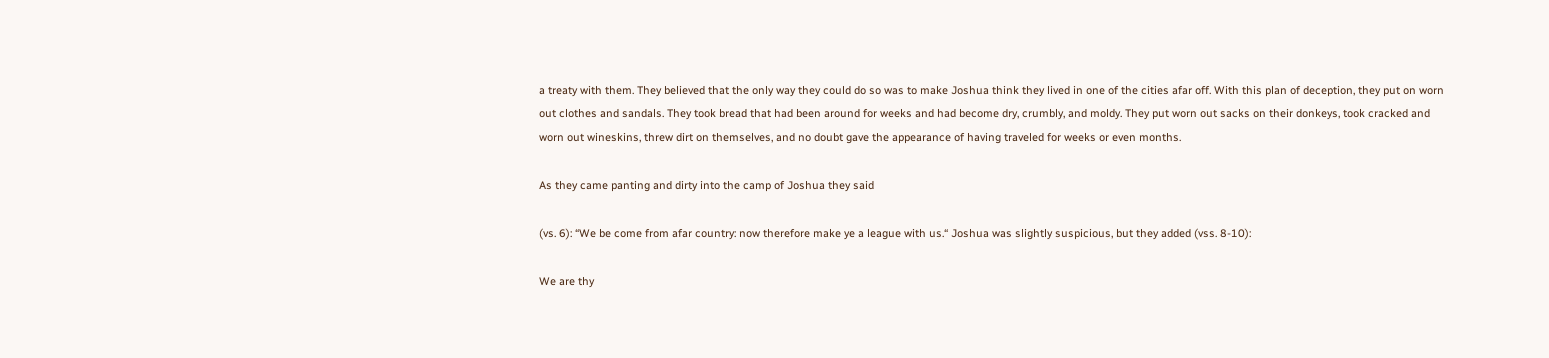a treaty with them. They believed that the only way they could do so was to make Joshua think they lived in one of the cities afar off. With this plan of deception, they put on worn out clothes and sandals. They took bread that had been around for weeks and had become dry, crumbly, and moldy. They put worn out sacks on their donkeys, took cracked and worn out wineskins, threw dirt on themselves, and no doubt gave the appearance of having traveled for weeks or even months.

As they came panting and dirty into the camp of Joshua they said

(vs. 6): “We be come from afar country: now therefore make ye a league with us.“ Joshua was slightly suspicious, but they added (vss. 8-10):

We are thy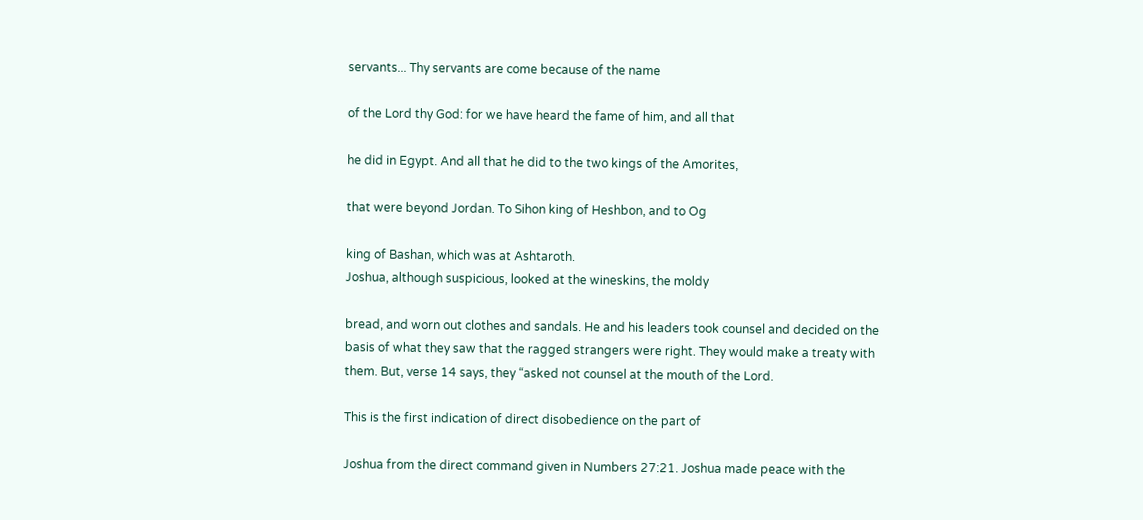servants... Thy servants are come because of the name

of the Lord thy God: for we have heard the fame of him, and all that

he did in Egypt. And all that he did to the two kings of the Amorites,

that were beyond Jordan. To Sihon king of Heshbon, and to Og

king of Bashan, which was at Ashtaroth.
Joshua, although suspicious, looked at the wineskins, the moldy

bread, and worn out clothes and sandals. He and his leaders took counsel and decided on the basis of what they saw that the ragged strangers were right. They would make a treaty with them. But, verse 14 says, they “asked not counsel at the mouth of the Lord.

This is the first indication of direct disobedience on the part of

Joshua from the direct command given in Numbers 27:21. Joshua made peace with the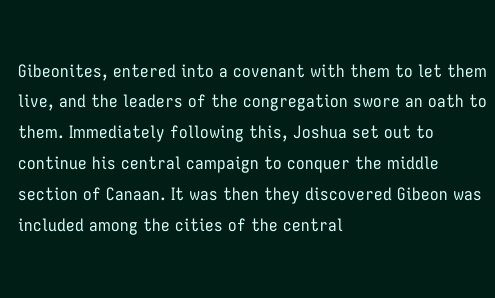Gibeonites, entered into a covenant with them to let them live, and the leaders of the congregation swore an oath to them. Immediately following this, Joshua set out to continue his central campaign to conquer the middle section of Canaan. It was then they discovered Gibeon was included among the cities of the central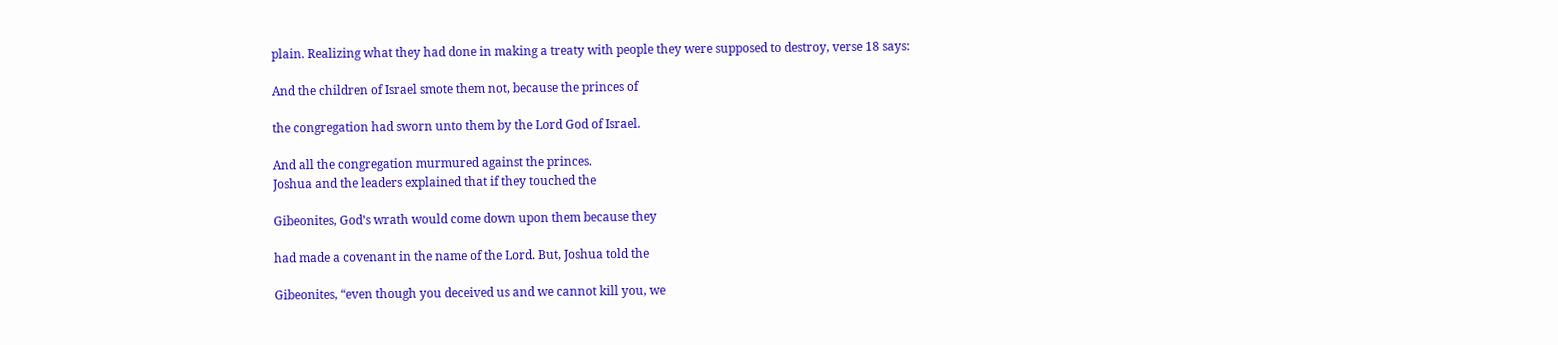plain. Realizing what they had done in making a treaty with people they were supposed to destroy, verse 18 says:

And the children of Israel smote them not, because the princes of

the congregation had sworn unto them by the Lord God of Israel.

And all the congregation murmured against the princes.
Joshua and the leaders explained that if they touched the

Gibeonites, God’s wrath would come down upon them because they

had made a covenant in the name of the Lord. But, Joshua told the

Gibeonites, “even though you deceived us and we cannot kill you, we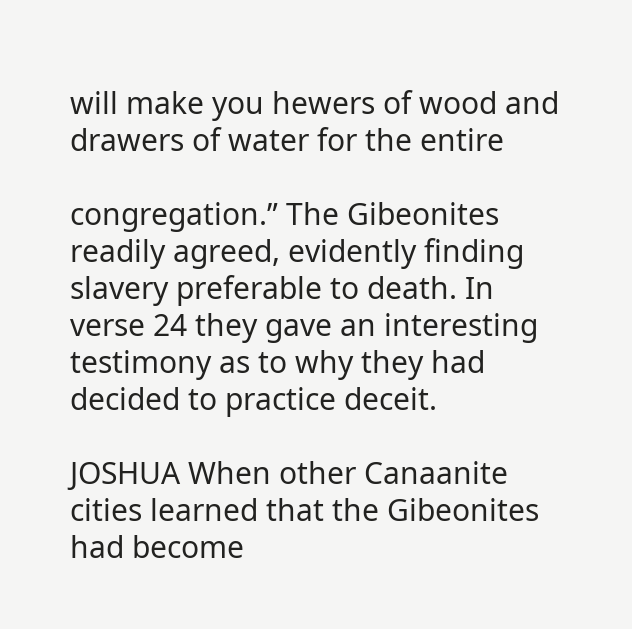will make you hewers of wood and drawers of water for the entire

congregation.” The Gibeonites readily agreed, evidently finding slavery preferable to death. In verse 24 they gave an interesting testimony as to why they had decided to practice deceit.

JOSHUA When other Canaanite cities learned that the Gibeonites had become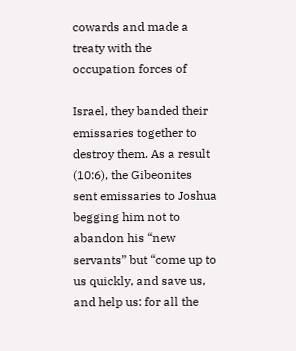cowards and made a treaty with the occupation forces of

Israel, they banded their emissaries together to destroy them. As a result (10:6), the Gibeonites sent emissaries to Joshua begging him not to abandon his “new servants” but “come up to us quickly, and save us, and help us: for all the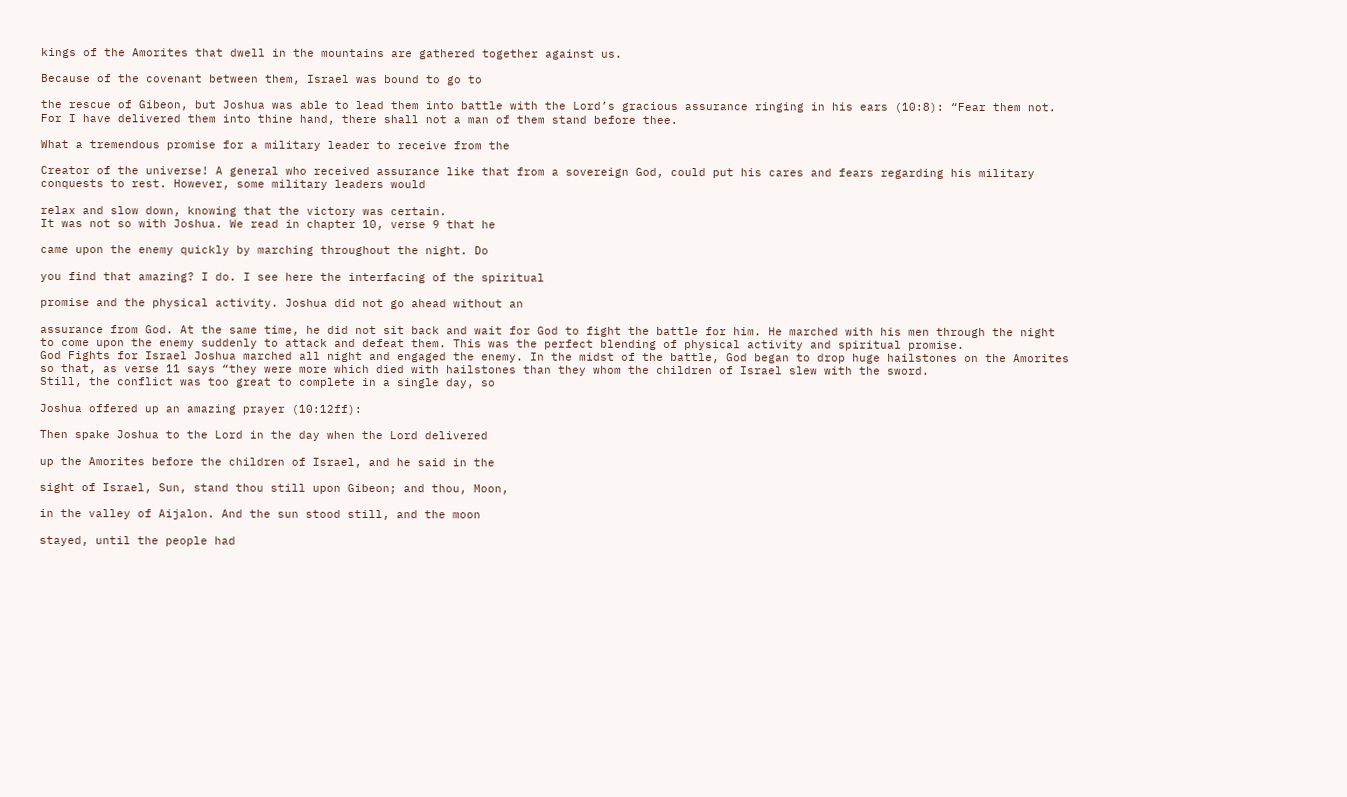kings of the Amorites that dwell in the mountains are gathered together against us.

Because of the covenant between them, Israel was bound to go to

the rescue of Gibeon, but Joshua was able to lead them into battle with the Lord’s gracious assurance ringing in his ears (10:8): “Fear them not. For I have delivered them into thine hand, there shall not a man of them stand before thee.

What a tremendous promise for a military leader to receive from the

Creator of the universe! A general who received assurance like that from a sovereign God, could put his cares and fears regarding his military conquests to rest. However, some military leaders would

relax and slow down, knowing that the victory was certain.
It was not so with Joshua. We read in chapter 10, verse 9 that he

came upon the enemy quickly by marching throughout the night. Do

you find that amazing? I do. I see here the interfacing of the spiritual

promise and the physical activity. Joshua did not go ahead without an

assurance from God. At the same time, he did not sit back and wait for God to fight the battle for him. He marched with his men through the night to come upon the enemy suddenly to attack and defeat them. This was the perfect blending of physical activity and spiritual promise.
God Fights for Israel Joshua marched all night and engaged the enemy. In the midst of the battle, God began to drop huge hailstones on the Amorites so that, as verse 11 says “they were more which died with hailstones than they whom the children of Israel slew with the sword.
Still, the conflict was too great to complete in a single day, so

Joshua offered up an amazing prayer (10:12ff):

Then spake Joshua to the Lord in the day when the Lord delivered

up the Amorites before the children of Israel, and he said in the

sight of Israel, Sun, stand thou still upon Gibeon; and thou, Moon,

in the valley of Aijalon. And the sun stood still, and the moon

stayed, until the people had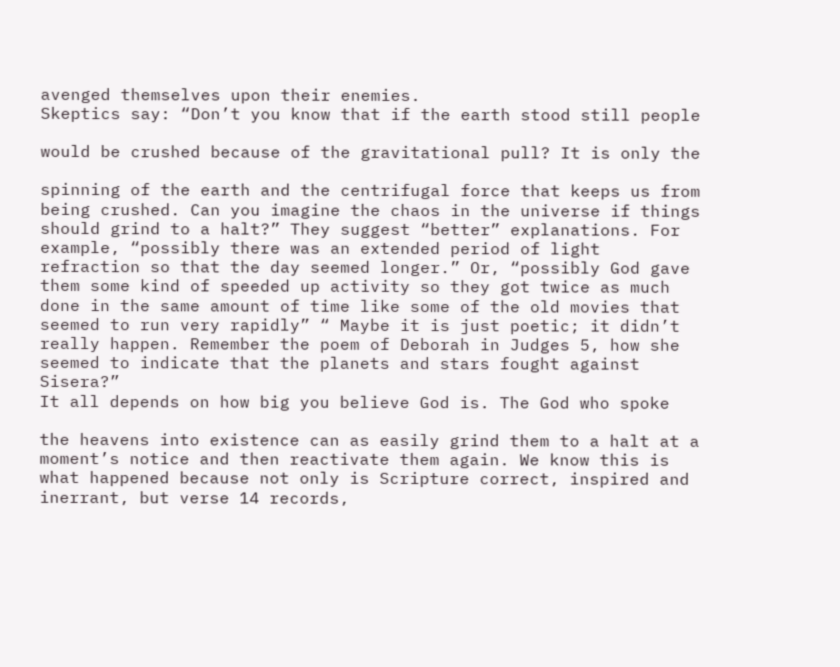avenged themselves upon their enemies.
Skeptics say: “Don’t you know that if the earth stood still people

would be crushed because of the gravitational pull? It is only the

spinning of the earth and the centrifugal force that keeps us from being crushed. Can you imagine the chaos in the universe if things should grind to a halt?” They suggest “better” explanations. For example, “possibly there was an extended period of light refraction so that the day seemed longer.” Or, “possibly God gave them some kind of speeded up activity so they got twice as much done in the same amount of time like some of the old movies that seemed to run very rapidly” “ Maybe it is just poetic; it didn’t really happen. Remember the poem of Deborah in Judges 5, how she seemed to indicate that the planets and stars fought against Sisera?”
It all depends on how big you believe God is. The God who spoke

the heavens into existence can as easily grind them to a halt at a moment’s notice and then reactivate them again. We know this is what happened because not only is Scripture correct, inspired and inerrant, but verse 14 records,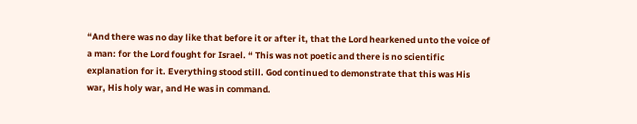“And there was no day like that before it or after it, that the Lord hearkened unto the voice of a man: for the Lord fought for Israel. “ This was not poetic and there is no scientific explanation for it. Everything stood still. God continued to demonstrate that this was His war, His holy war, and He was in command.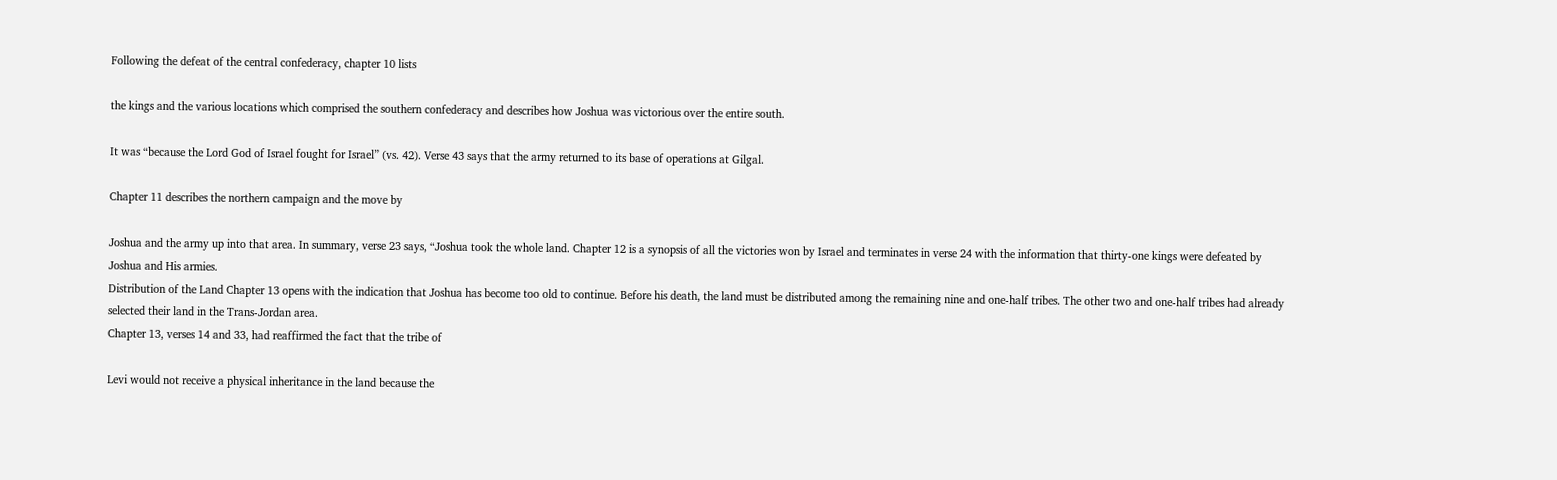Following the defeat of the central confederacy, chapter 10 lists

the kings and the various locations which comprised the southern confederacy and describes how Joshua was victorious over the entire south.

It was “because the Lord God of Israel fought for Israel” (vs. 42). Verse 43 says that the army returned to its base of operations at Gilgal.

Chapter 11 describes the northern campaign and the move by

Joshua and the army up into that area. In summary, verse 23 says, “Joshua took the whole land. Chapter 12 is a synopsis of all the victories won by Israel and terminates in verse 24 with the information that thirty-one kings were defeated by Joshua and His armies.
Distribution of the Land Chapter 13 opens with the indication that Joshua has become too old to continue. Before his death, the land must be distributed among the remaining nine and one-half tribes. The other two and one-half tribes had already selected their land in the Trans-Jordan area.
Chapter 13, verses 14 and 33, had reaffirmed the fact that the tribe of

Levi would not receive a physical inheritance in the land because the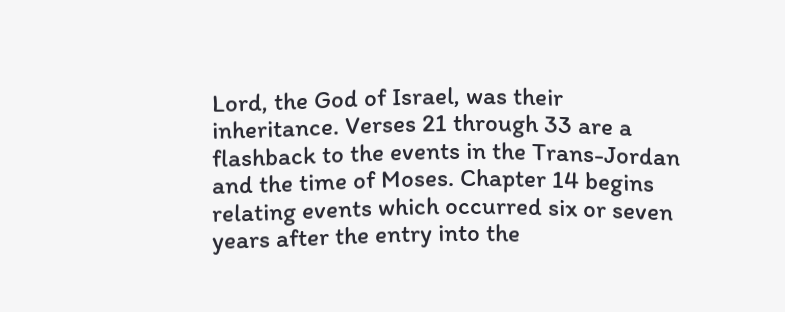Lord, the God of Israel, was their inheritance. Verses 21 through 33 are a flashback to the events in the Trans-Jordan and the time of Moses. Chapter 14 begins relating events which occurred six or seven years after the entry into the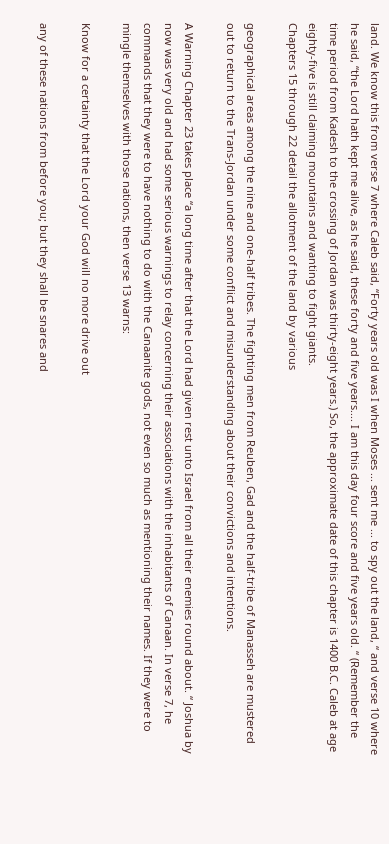land. We know this from verse 7 where Caleb said, “Forty years old was I when Moses ... sent me ... to spy out the land, “ and verse 10 where he said, “the Lord hath kept me alive, as he said, these forty and five years.... I am this day four score and five years old. “ (Remember the time period from Kadesh to the crossing of Jordan was thirty-eight years.) So, the approximate date of this chapter is 1400 B.C. Caleb at age eighty-five is still claiming mountains and wanting to fight giants.
Chapters 15 through 22 detail the allotment of the land by various

geographical areas among the nine and one-half tribes. The fighting men from Reuben, Gad and the half-tribe of Manasseh are mustered out to return to the Trans-Jordan under some conflict and misunderstanding about their convictions and intentions.

A Warning Chapter 23 takes place “a long time after that the Lord had given rest unto Israel from all their enemies round about. “ Joshua by now was very old and had some serious warnings to relay concerning their associations with the inhabitants of Canaan. In verse 7, he commands that they were to have nothing to do with the Canaanite gods, not even so much as mentioning their names. If they were to mingle themselves with those nations, then verse 13 warns:

Know for a certainty that the Lord your God will no more drive out

any of these nations from before you; but they shall be snares and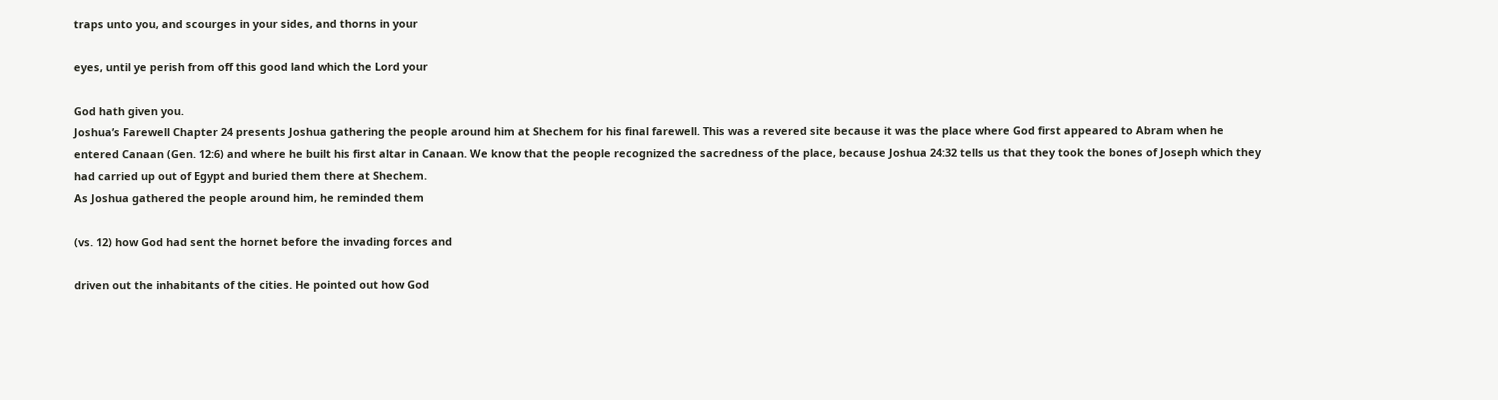traps unto you, and scourges in your sides, and thorns in your

eyes, until ye perish from off this good land which the Lord your

God hath given you.
Joshua’s Farewell Chapter 24 presents Joshua gathering the people around him at Shechem for his final farewell. This was a revered site because it was the place where God first appeared to Abram when he entered Canaan (Gen. 12:6) and where he built his first altar in Canaan. We know that the people recognized the sacredness of the place, because Joshua 24:32 tells us that they took the bones of Joseph which they had carried up out of Egypt and buried them there at Shechem.
As Joshua gathered the people around him, he reminded them

(vs. 12) how God had sent the hornet before the invading forces and

driven out the inhabitants of the cities. He pointed out how God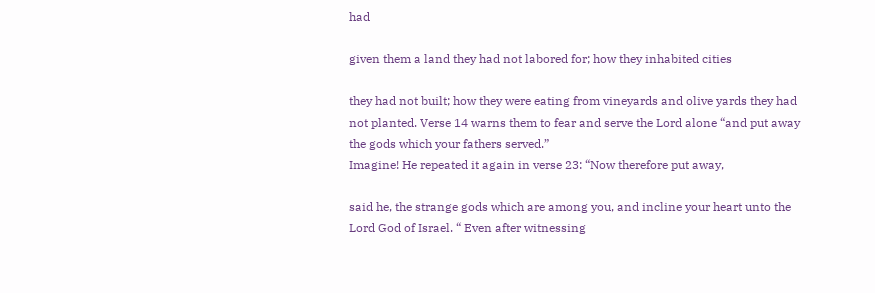had

given them a land they had not labored for; how they inhabited cities

they had not built; how they were eating from vineyards and olive yards they had not planted. Verse 14 warns them to fear and serve the Lord alone “and put away the gods which your fathers served.”
Imagine! He repeated it again in verse 23: “Now therefore put away,

said he, the strange gods which are among you, and incline your heart unto the Lord God of Israel. “ Even after witnessing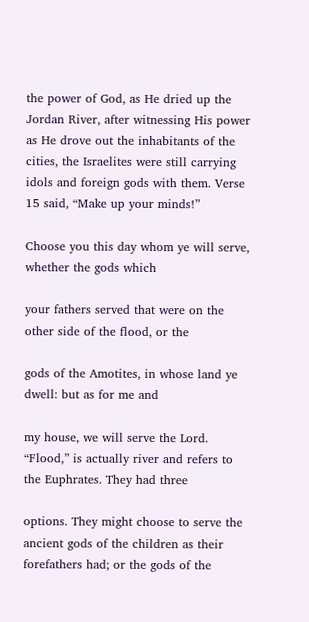the power of God, as He dried up the Jordan River, after witnessing His power as He drove out the inhabitants of the cities, the Israelites were still carrying idols and foreign gods with them. Verse 15 said, “Make up your minds!”

Choose you this day whom ye will serve, whether the gods which

your fathers served that were on the other side of the flood, or the

gods of the Amotites, in whose land ye dwell: but as for me and

my house, we will serve the Lord.
“Flood,” is actually river and refers to the Euphrates. They had three

options. They might choose to serve the ancient gods of the children as their forefathers had; or the gods of the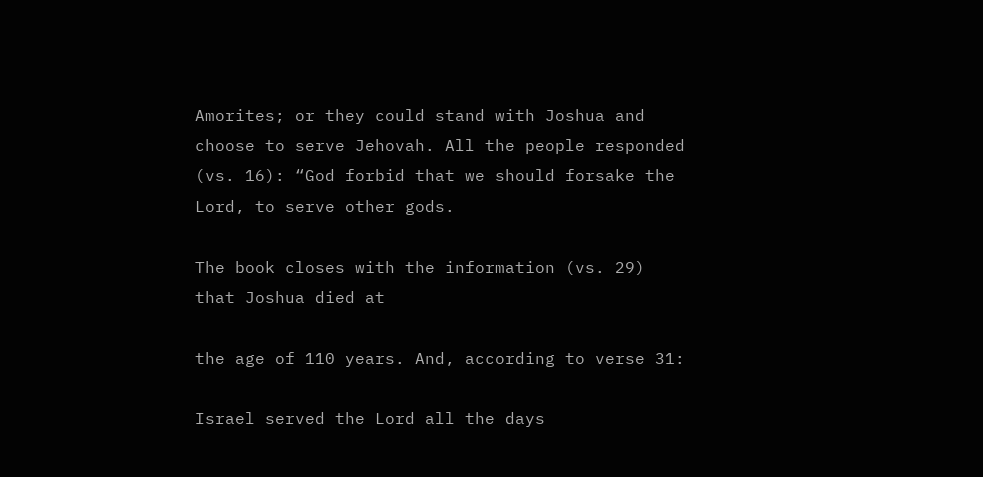Amorites; or they could stand with Joshua and choose to serve Jehovah. All the people responded (vs. 16): “God forbid that we should forsake the Lord, to serve other gods.

The book closes with the information (vs. 29) that Joshua died at

the age of 110 years. And, according to verse 31:

Israel served the Lord all the days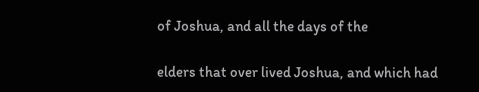of Joshua, and all the days of the

elders that over lived Joshua, and which had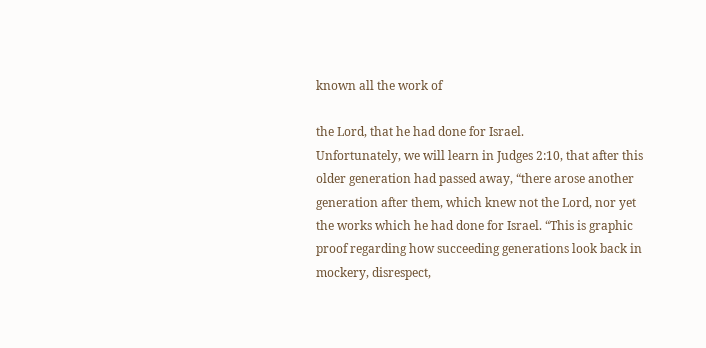known all the work of

the Lord, that he had done for Israel.
Unfortunately, we will learn in Judges 2:10, that after this older generation had passed away, “there arose another generation after them, which knew not the Lord, nor yet the works which he had done for Israel. “This is graphic proof regarding how succeeding generations look back in mockery, disrespect,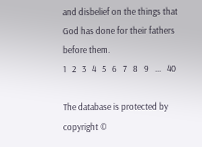and disbelief on the things that God has done for their fathers before them.
1   2   3   4   5   6   7   8   9   ...   40

The database is protected by copyright ©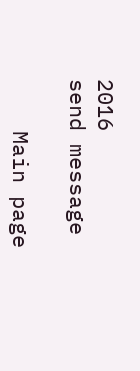2016
send message

    Main page